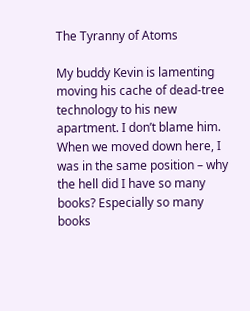The Tyranny of Atoms

My buddy Kevin is lamenting moving his cache of dead-tree technology to his new apartment. I don’t blame him. When we moved down here, I was in the same position – why the hell did I have so many books? Especially so many books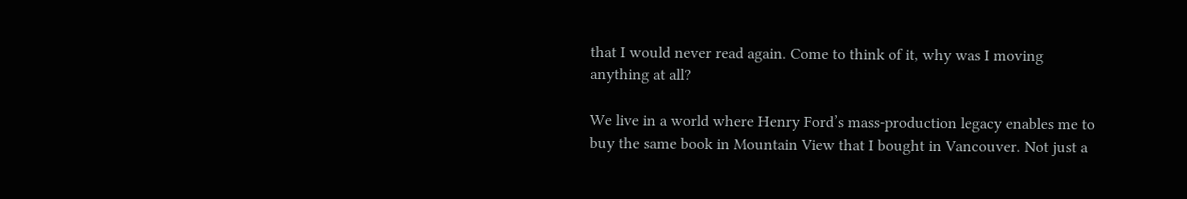that I would never read again. Come to think of it, why was I moving anything at all?

We live in a world where Henry Ford’s mass-production legacy enables me to buy the same book in Mountain View that I bought in Vancouver. Not just a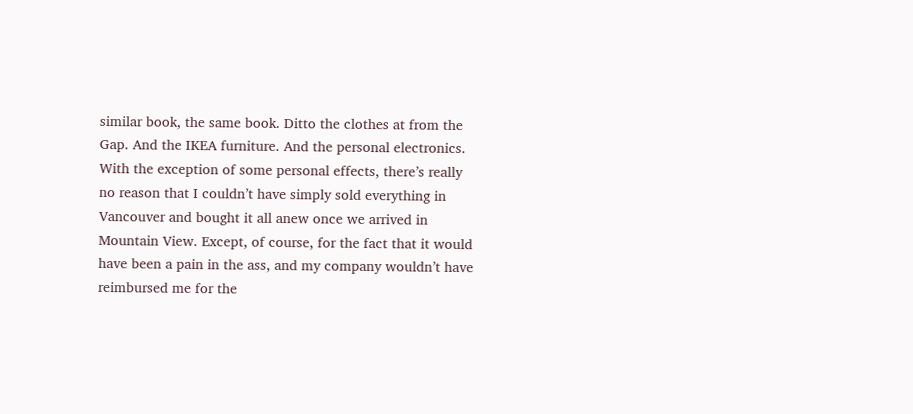similar book, the same book. Ditto the clothes at from the Gap. And the IKEA furniture. And the personal electronics. With the exception of some personal effects, there’s really no reason that I couldn’t have simply sold everything in Vancouver and bought it all anew once we arrived in Mountain View. Except, of course, for the fact that it would have been a pain in the ass, and my company wouldn’t have reimbursed me for the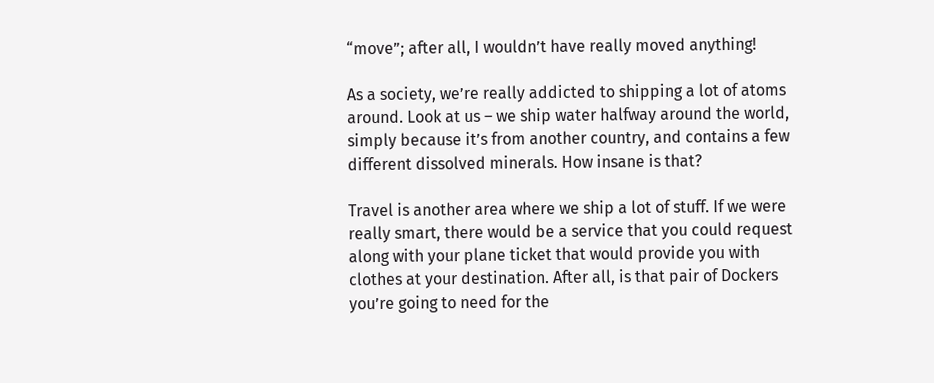“move”; after all, I wouldn’t have really moved anything!

As a society, we’re really addicted to shipping a lot of atoms around. Look at us – we ship water halfway around the world, simply because it’s from another country, and contains a few different dissolved minerals. How insane is that?

Travel is another area where we ship a lot of stuff. If we were really smart, there would be a service that you could request along with your plane ticket that would provide you with clothes at your destination. After all, is that pair of Dockers you’re going to need for the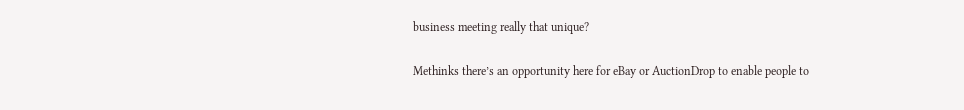business meeting really that unique?

Methinks there’s an opportunity here for eBay or AuctionDrop to enable people to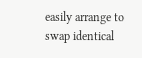easily arrange to swap identical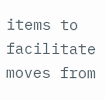items to facilitate moves from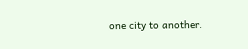one city to another.